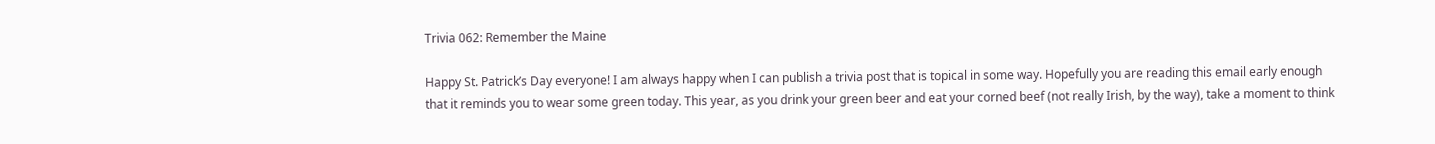Trivia 062: Remember the Maine

Happy St. Patrick’s Day everyone! I am always happy when I can publish a trivia post that is topical in some way. Hopefully you are reading this email early enough that it reminds you to wear some green today. This year, as you drink your green beer and eat your corned beef (not really Irish, by the way), take a moment to think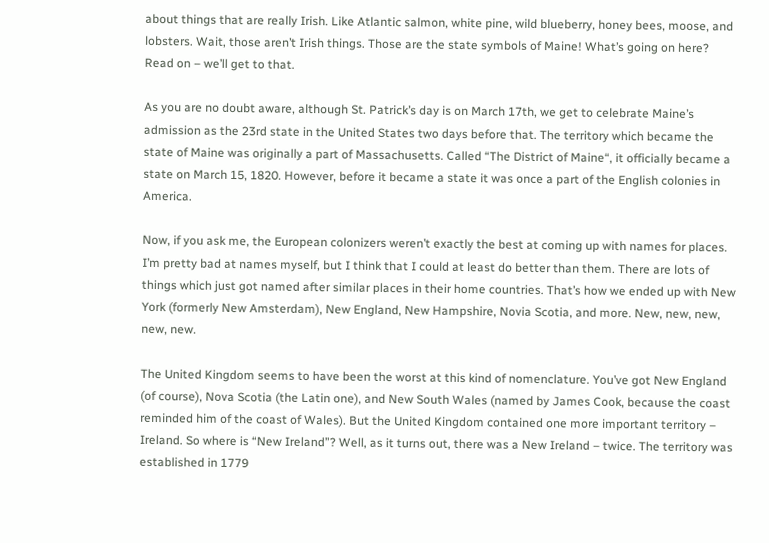about things that are really Irish. Like Atlantic salmon, white pine, wild blueberry, honey bees, moose, and lobsters. Wait, those aren’t Irish things. Those are the state symbols of Maine! What’s going on here? Read on – we’ll get to that.

As you are no doubt aware, although St. Patrick’s day is on March 17th, we get to celebrate Maine’s admission as the 23rd state in the United States two days before that. The territory which became the state of Maine was originally a part of Massachusetts. Called “The District of Maine“, it officially became a state on March 15, 1820. However, before it became a state it was once a part of the English colonies in America.

Now, if you ask me, the European colonizers weren’t exactly the best at coming up with names for places. I’m pretty bad at names myself, but I think that I could at least do better than them. There are lots of things which just got named after similar places in their home countries. That’s how we ended up with New York (formerly New Amsterdam), New England, New Hampshire, Novia Scotia, and more. New, new, new, new, new.

The United Kingdom seems to have been the worst at this kind of nomenclature. You’ve got New England (of course), Nova Scotia (the Latin one), and New South Wales (named by James Cook, because the coast reminded him of the coast of Wales). But the United Kingdom contained one more important territory – Ireland. So where is “New Ireland”? Well, as it turns out, there was a New Ireland – twice. The territory was established in 1779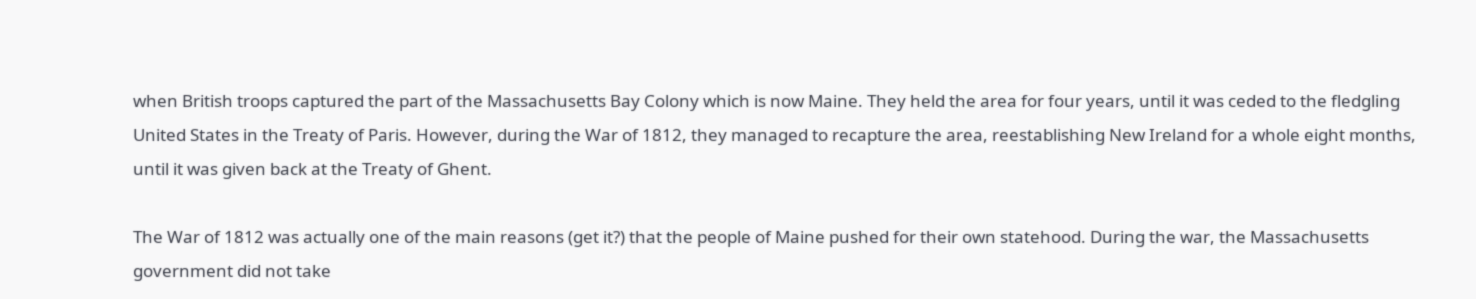when British troops captured the part of the Massachusetts Bay Colony which is now Maine. They held the area for four years, until it was ceded to the fledgling United States in the Treaty of Paris. However, during the War of 1812, they managed to recapture the area, reestablishing New Ireland for a whole eight months, until it was given back at the Treaty of Ghent.

The War of 1812 was actually one of the main reasons (get it?) that the people of Maine pushed for their own statehood. During the war, the Massachusetts government did not take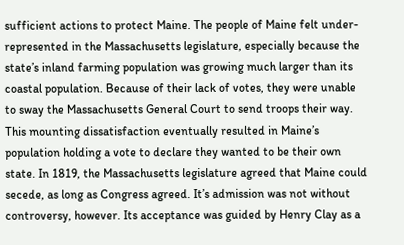sufficient actions to protect Maine. The people of Maine felt under-represented in the Massachusetts legislature, especially because the state’s inland farming population was growing much larger than its coastal population. Because of their lack of votes, they were unable to sway the Massachusetts General Court to send troops their way. This mounting dissatisfaction eventually resulted in Maine’s population holding a vote to declare they wanted to be their own state. In 1819, the Massachusetts legislature agreed that Maine could secede, as long as Congress agreed. It’s admission was not without controversy, however. Its acceptance was guided by Henry Clay as a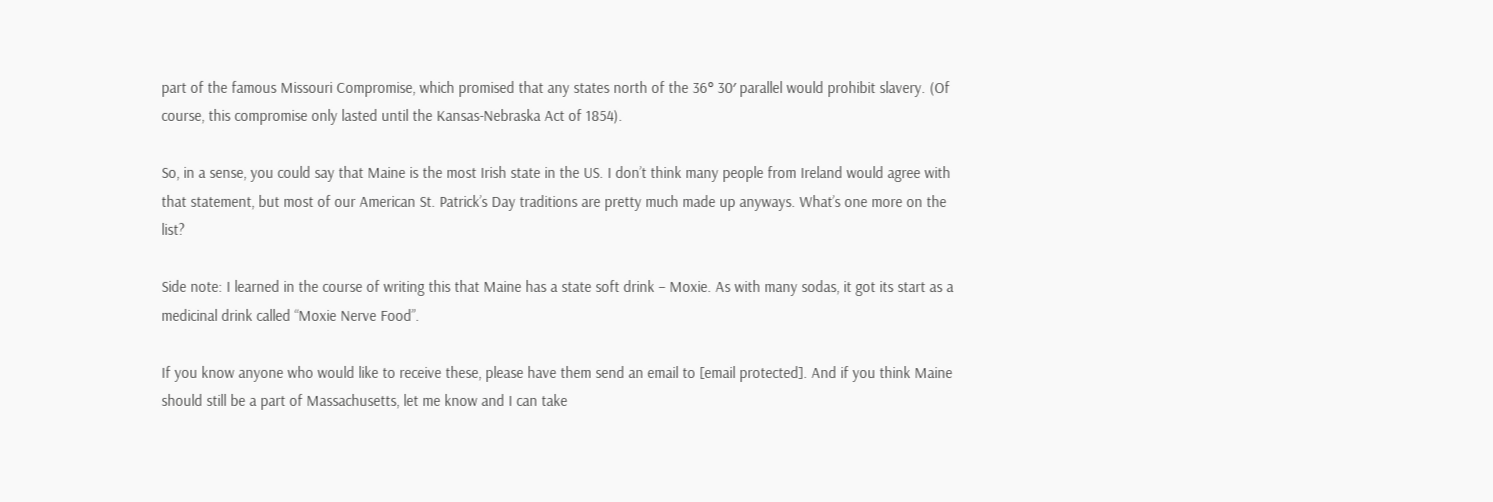part of the famous Missouri Compromise, which promised that any states north of the 36° 30′ parallel would prohibit slavery. (Of course, this compromise only lasted until the Kansas-Nebraska Act of 1854).

So, in a sense, you could say that Maine is the most Irish state in the US. I don’t think many people from Ireland would agree with that statement, but most of our American St. Patrick’s Day traditions are pretty much made up anyways. What’s one more on the list?

Side note: I learned in the course of writing this that Maine has a state soft drink – Moxie. As with many sodas, it got its start as a medicinal drink called “Moxie Nerve Food”.

If you know anyone who would like to receive these, please have them send an email to [email protected]. And if you think Maine should still be a part of Massachusetts, let me know and I can take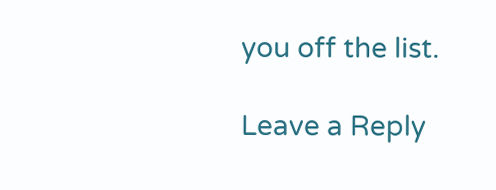you off the list.

Leave a Reply